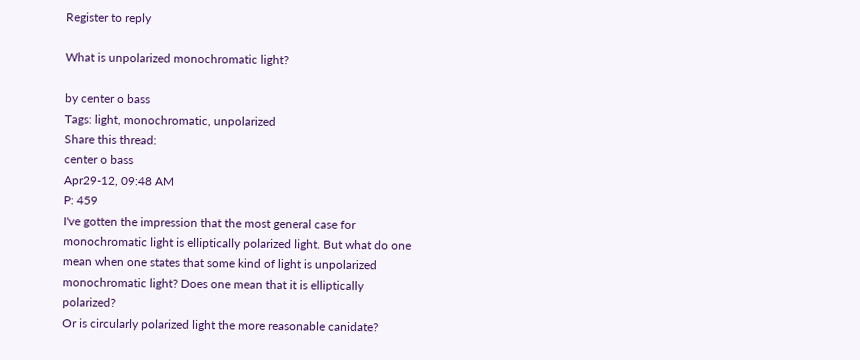Register to reply

What is unpolarized monochromatic light?

by center o bass
Tags: light, monochromatic, unpolarized
Share this thread:
center o bass
Apr29-12, 09:48 AM
P: 459
I've gotten the impression that the most general case for monochromatic light is elliptically polarized light. But what do one mean when one states that some kind of light is unpolarized monochromatic light? Does one mean that it is elliptically polarized?
Or is circularly polarized light the more reasonable canidate?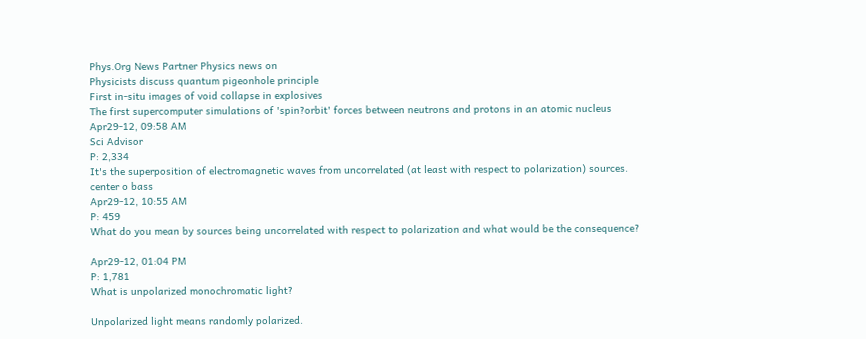Phys.Org News Partner Physics news on
Physicists discuss quantum pigeonhole principle
First in-situ images of void collapse in explosives
The first supercomputer simulations of 'spin?orbit' forces between neutrons and protons in an atomic nucleus
Apr29-12, 09:58 AM
Sci Advisor
P: 2,334
It's the superposition of electromagnetic waves from uncorrelated (at least with respect to polarization) sources.
center o bass
Apr29-12, 10:55 AM
P: 459
What do you mean by sources being uncorrelated with respect to polarization and what would be the consequence?

Apr29-12, 01:04 PM
P: 1,781
What is unpolarized monochromatic light?

Unpolarized light means randomly polarized.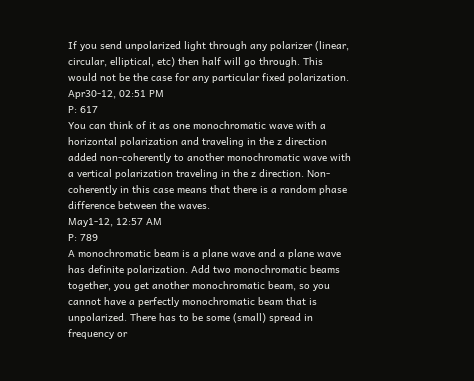If you send unpolarized light through any polarizer (linear, circular, elliptical, etc) then half will go through. This would not be the case for any particular fixed polarization.
Apr30-12, 02:51 PM
P: 617
You can think of it as one monochromatic wave with a horizontal polarization and traveling in the z direction added non-coherently to another monochromatic wave with a vertical polarization traveling in the z direction. Non-coherently in this case means that there is a random phase difference between the waves.
May1-12, 12:57 AM
P: 789
A monochromatic beam is a plane wave and a plane wave has definite polarization. Add two monochromatic beams together, you get another monochromatic beam, so you cannot have a perfectly monochromatic beam that is unpolarized. There has to be some (small) spread in frequency or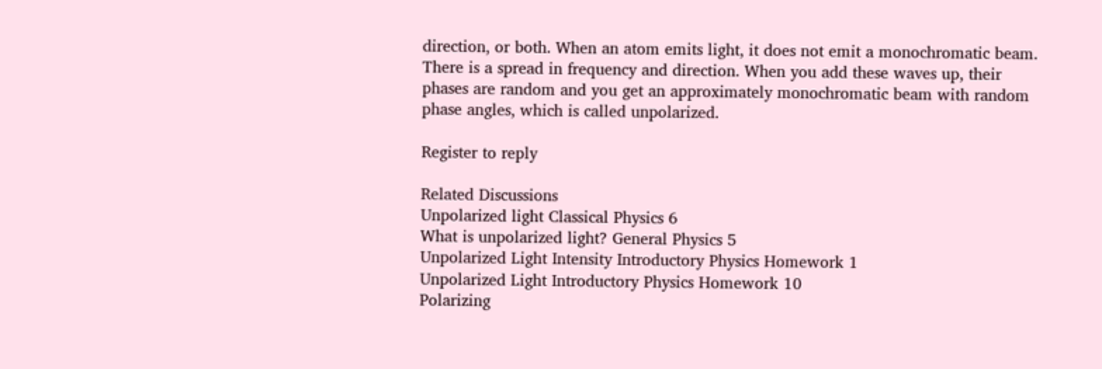direction, or both. When an atom emits light, it does not emit a monochromatic beam. There is a spread in frequency and direction. When you add these waves up, their phases are random and you get an approximately monochromatic beam with random phase angles, which is called unpolarized.

Register to reply

Related Discussions
Unpolarized light Classical Physics 6
What is unpolarized light? General Physics 5
Unpolarized Light Intensity Introductory Physics Homework 1
Unpolarized Light Introductory Physics Homework 10
Polarizing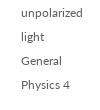unpolarized light General Physics 4